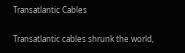Transatlantic Cables

Transatlantic cables shrunk the world,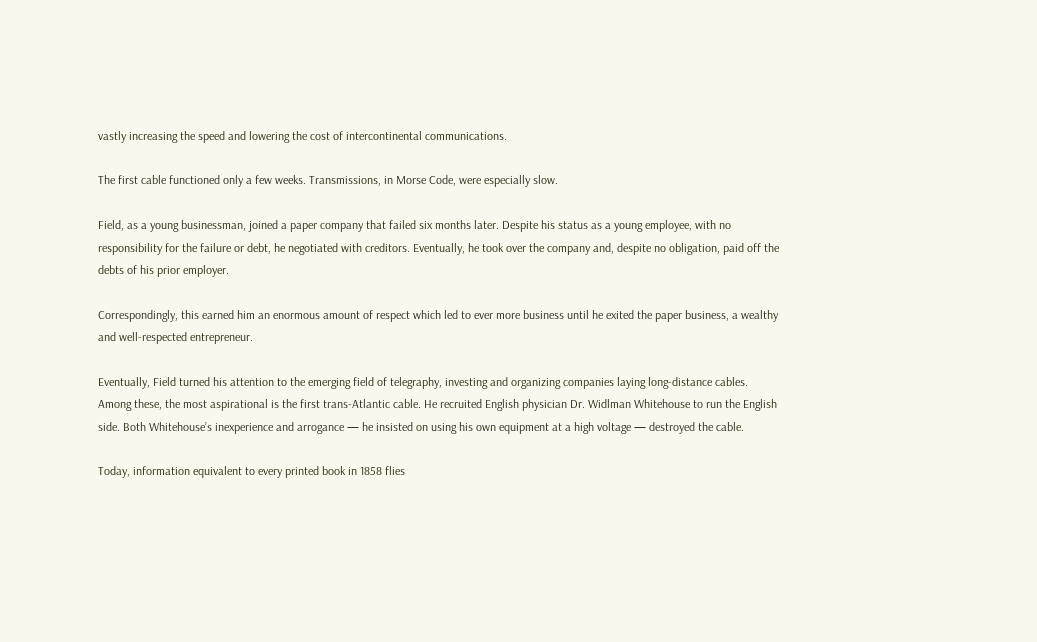vastly increasing the speed and lowering the cost of intercontinental communications.

The first cable functioned only a few weeks. Transmissions, in Morse Code, were especially slow.

Field, as a young businessman, joined a paper company that failed six months later. Despite his status as a young employee, with no responsibility for the failure or debt, he negotiated with creditors. Eventually, he took over the company and, despite no obligation, paid off the debts of his prior employer.

Correspondingly, this earned him an enormous amount of respect which led to ever more business until he exited the paper business, a wealthy and well-respected entrepreneur.

Eventually, Field turned his attention to the emerging field of telegraphy, investing and organizing companies laying long-distance cables. Among these, the most aspirational is the first trans-Atlantic cable. He recruited English physician Dr. Widlman Whitehouse to run the English side. Both Whitehouse’s inexperience and arrogance — he insisted on using his own equipment at a high voltage — destroyed the cable.

Today, information equivalent to every printed book in 1858 flies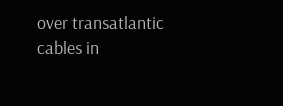over transatlantic cables in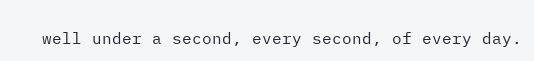well under a second, every second, of every day.